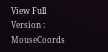View Full Version : MouseCoords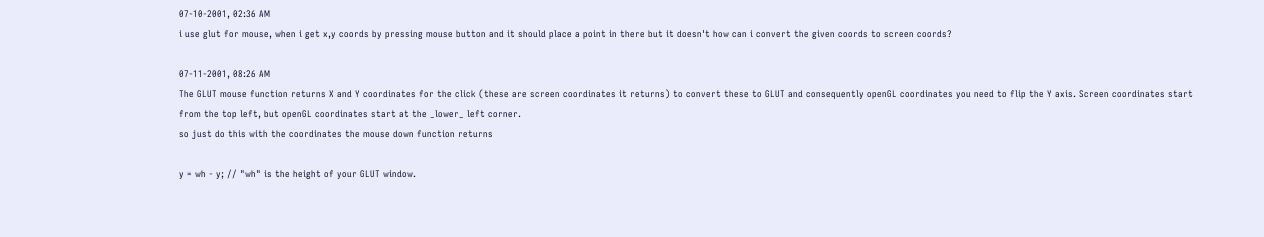07-10-2001, 02:36 AM
i use glut for mouse, when i get x,y coords by pressing mouse button and it should place a point in there but it doesn't how can i convert the given coords to screen coords?

07-11-2001, 08:26 AM
The GLUT mouse function returns X and Y coordinates for the click (these are screen coordinates it returns) to convert these to GLUT and consequently openGL coordinates you need to flip the Y axis. Screen coordinates start from the top left, but openGL coordinates start at the _lower_ left corner.
so just do this with the coordinates the mouse down function returns

y = wh - y; // "wh" is the height of your GLUT window.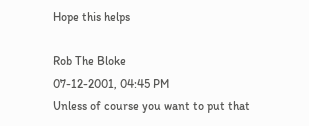Hope this helps

Rob The Bloke
07-12-2001, 04:45 PM
Unless of course you want to put that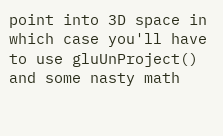point into 3D space in which case you'll have to use gluUnProject() and some nasty math